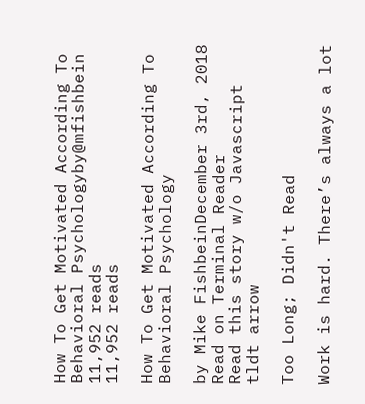How To Get Motivated According To Behavioral Psychologyby@mfishbein
11,952 reads
11,952 reads

How To Get Motivated According To Behavioral Psychology

by Mike FishbeinDecember 3rd, 2018
Read on Terminal Reader
Read this story w/o Javascript
tldt arrow

Too Long; Didn't Read

Work is hard. There’s always a lot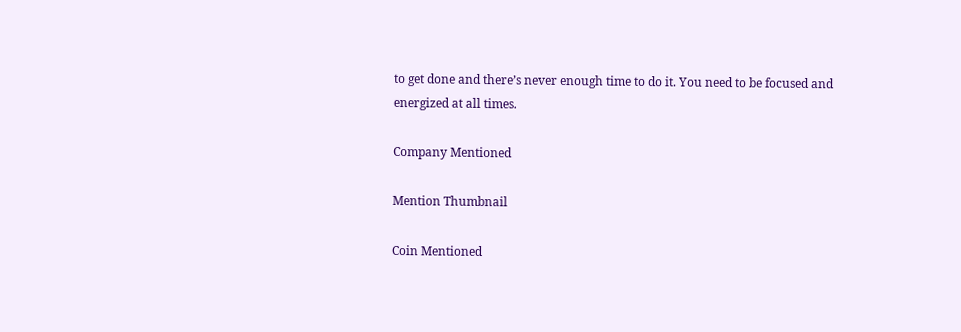to get done and there’s never enough time to do it. You need to be focused and energized at all times.

Company Mentioned

Mention Thumbnail

Coin Mentioned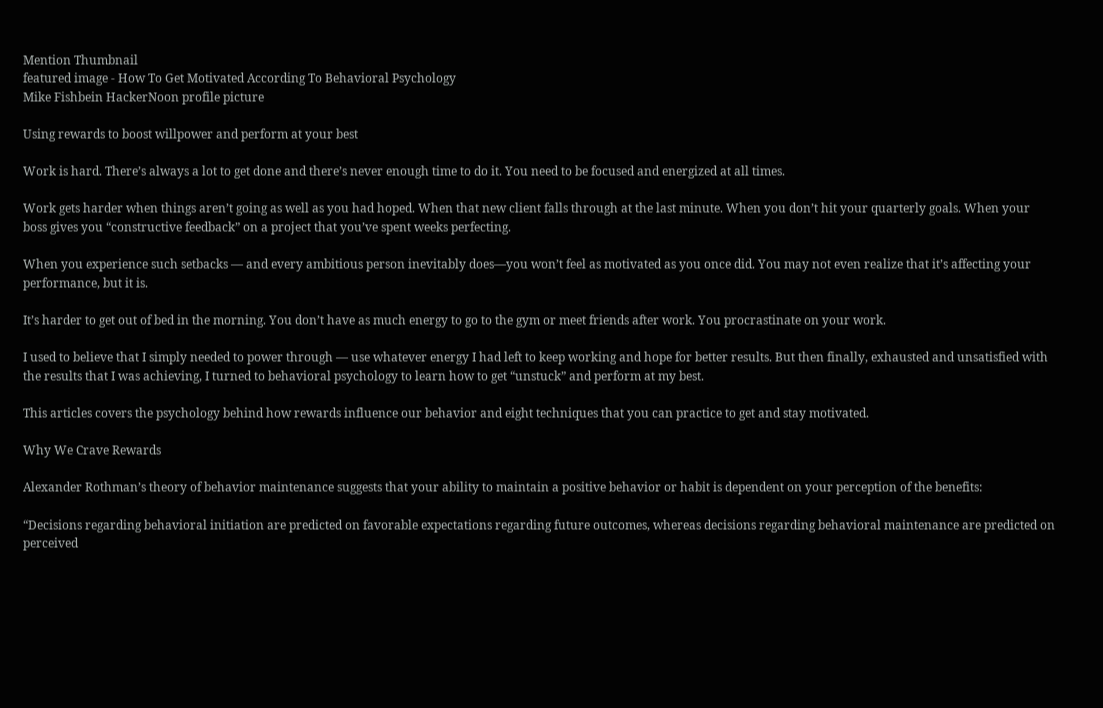Mention Thumbnail
featured image - How To Get Motivated According To Behavioral Psychology
Mike Fishbein HackerNoon profile picture

Using rewards to boost willpower and perform at your best

Work is hard. There’s always a lot to get done and there’s never enough time to do it. You need to be focused and energized at all times.

Work gets harder when things aren’t going as well as you had hoped. When that new client falls through at the last minute. When you don’t hit your quarterly goals. When your boss gives you “constructive feedback” on a project that you’ve spent weeks perfecting.

When you experience such setbacks — and every ambitious person inevitably does—you won’t feel as motivated as you once did. You may not even realize that it’s affecting your performance, but it is.

It’s harder to get out of bed in the morning. You don’t have as much energy to go to the gym or meet friends after work. You procrastinate on your work.

I used to believe that I simply needed to power through — use whatever energy I had left to keep working and hope for better results. But then finally, exhausted and unsatisfied with the results that I was achieving, I turned to behavioral psychology to learn how to get “unstuck” and perform at my best.

This articles covers the psychology behind how rewards influence our behavior and eight techniques that you can practice to get and stay motivated.

Why We Crave Rewards

Alexander Rothman’s theory of behavior maintenance suggests that your ability to maintain a positive behavior or habit is dependent on your perception of the benefits:

“Decisions regarding behavioral initiation are predicted on favorable expectations regarding future outcomes, whereas decisions regarding behavioral maintenance are predicted on perceived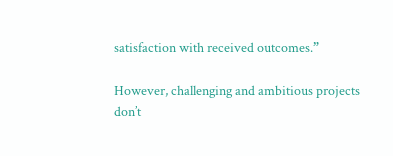satisfaction with received outcomes.”

However, challenging and ambitious projects don’t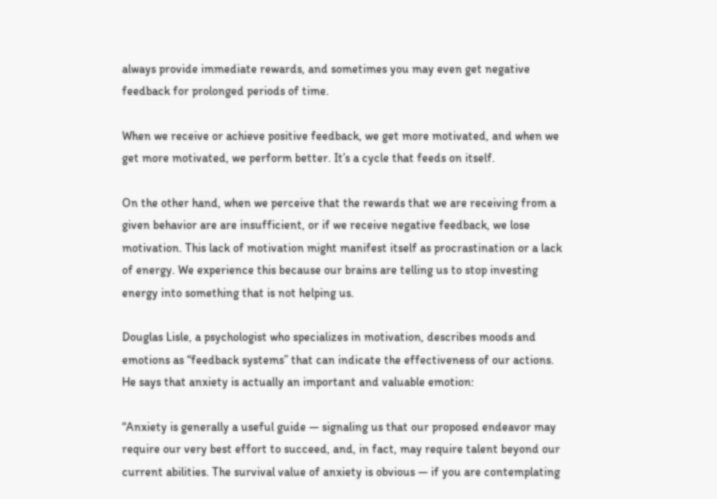always provide immediate rewards, and sometimes you may even get negative feedback for prolonged periods of time.

When we receive or achieve positive feedback, we get more motivated, and when we get more motivated, we perform better. It’s a cycle that feeds on itself.

On the other hand, when we perceive that the rewards that we are receiving from a given behavior are are insufficient, or if we receive negative feedback, we lose motivation. This lack of motivation might manifest itself as procrastination or a lack of energy. We experience this because our brains are telling us to stop investing energy into something that is not helping us.

Douglas Lisle, a psychologist who specializes in motivation, describes moods and emotions as “feedback systems” that can indicate the effectiveness of our actions. He says that anxiety is actually an important and valuable emotion:

“Anxiety is generally a useful guide — signaling us that our proposed endeavor may require our very best effort to succeed, and, in fact, may require talent beyond our current abilities. The survival value of anxiety is obvious — if you are contemplating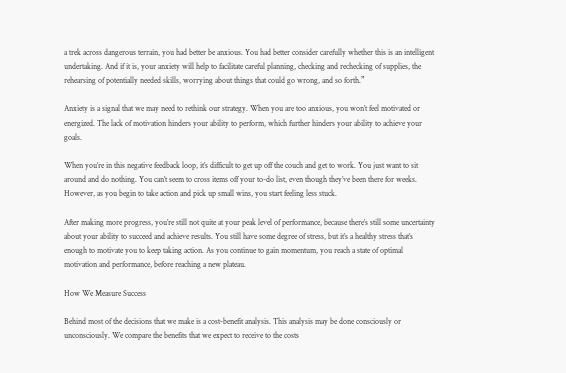a trek across dangerous terrain, you had better be anxious. You had better consider carefully whether this is an intelligent undertaking. And if it is, your anxiety will help to facilitate careful planning, checking and rechecking of supplies, the rehearsing of potentially needed skills, worrying about things that could go wrong, and so forth.”

Anxiety is a signal that we may need to rethink our strategy. When you are too anxious, you won’t feel motivated or energized. The lack of motivation hinders your ability to perform, which further hinders your ability to achieve your goals.

When you’re in this negative feedback loop, it’s difficult to get up off the couch and get to work. You just want to sit around and do nothing. You can’t seem to cross items off your to-do list, even though they’ve been there for weeks. However, as you begin to take action and pick up small wins, you start feeling less stuck.

After making more progress, you’re still not quite at your peak level of performance, because there’s still some uncertainty about your ability to succeed and achieve results. You still have some degree of stress, but it’s a healthy stress that’s enough to motivate you to keep taking action. As you continue to gain momentum, you reach a state of optimal motivation and performance, before reaching a new plateau.

How We Measure Success

Behind most of the decisions that we make is a cost-benefit analysis. This analysis may be done consciously or unconsciously. We compare the benefits that we expect to receive to the costs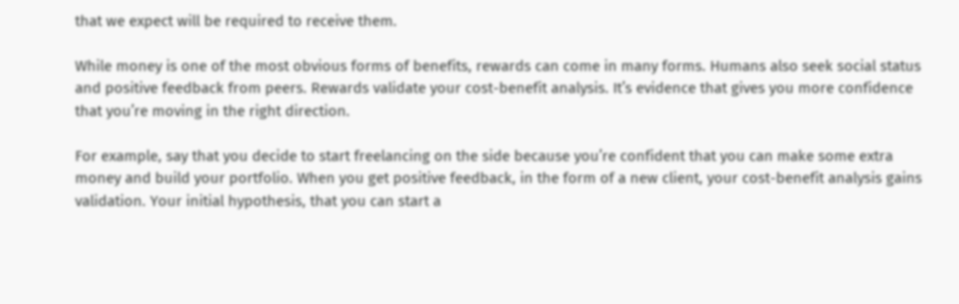that we expect will be required to receive them.

While money is one of the most obvious forms of benefits, rewards can come in many forms. Humans also seek social status and positive feedback from peers. Rewards validate your cost-benefit analysis. It’s evidence that gives you more confidence that you’re moving in the right direction.

For example, say that you decide to start freelancing on the side because you’re confident that you can make some extra money and build your portfolio. When you get positive feedback, in the form of a new client, your cost-benefit analysis gains validation. Your initial hypothesis, that you can start a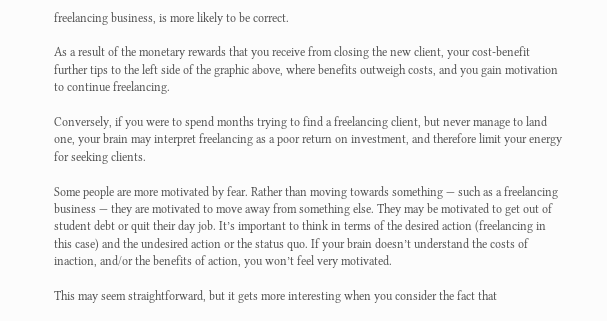freelancing business, is more likely to be correct.

As a result of the monetary rewards that you receive from closing the new client, your cost-benefit further tips to the left side of the graphic above, where benefits outweigh costs, and you gain motivation to continue freelancing.

Conversely, if you were to spend months trying to find a freelancing client, but never manage to land one, your brain may interpret freelancing as a poor return on investment, and therefore limit your energy for seeking clients.

Some people are more motivated by fear. Rather than moving towards something — such as a freelancing business — they are motivated to move away from something else. They may be motivated to get out of student debt or quit their day job. It’s important to think in terms of the desired action (freelancing in this case) and the undesired action or the status quo. If your brain doesn’t understand the costs of inaction, and/or the benefits of action, you won’t feel very motivated.

This may seem straightforward, but it gets more interesting when you consider the fact that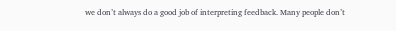we don’t always do a good job of interpreting feedback. Many people don’t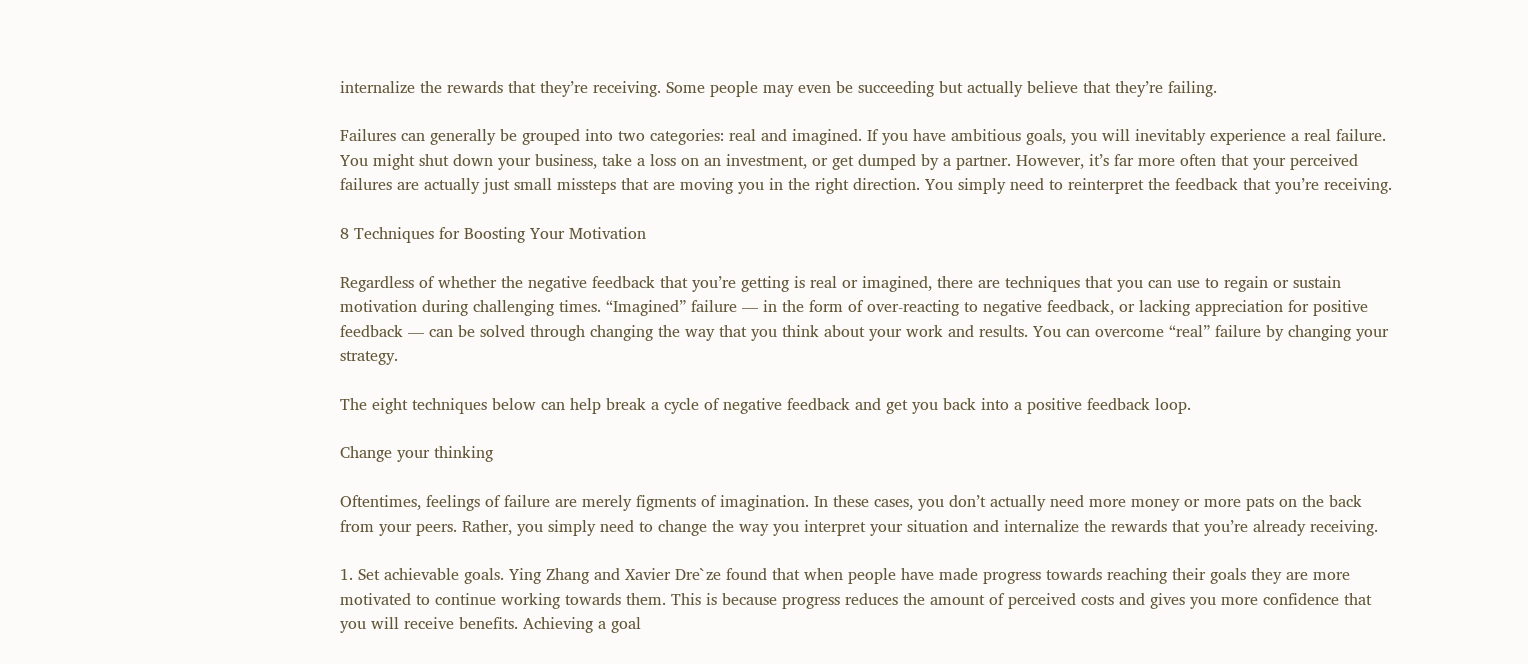internalize the rewards that they’re receiving. Some people may even be succeeding but actually believe that they’re failing.

Failures can generally be grouped into two categories: real and imagined. If you have ambitious goals, you will inevitably experience a real failure. You might shut down your business, take a loss on an investment, or get dumped by a partner. However, it’s far more often that your perceived failures are actually just small missteps that are moving you in the right direction. You simply need to reinterpret the feedback that you’re receiving.

8 Techniques for Boosting Your Motivation

Regardless of whether the negative feedback that you’re getting is real or imagined, there are techniques that you can use to regain or sustain motivation during challenging times. “Imagined” failure — in the form of over-reacting to negative feedback, or lacking appreciation for positive feedback — can be solved through changing the way that you think about your work and results. You can overcome “real” failure by changing your strategy.

The eight techniques below can help break a cycle of negative feedback and get you back into a positive feedback loop.

Change your thinking

Oftentimes, feelings of failure are merely figments of imagination. In these cases, you don’t actually need more money or more pats on the back from your peers. Rather, you simply need to change the way you interpret your situation and internalize the rewards that you’re already receiving.

1. Set achievable goals. Ying Zhang and Xavier Dre`ze found that when people have made progress towards reaching their goals they are more motivated to continue working towards them. This is because progress reduces the amount of perceived costs and gives you more confidence that you will receive benefits. Achieving a goal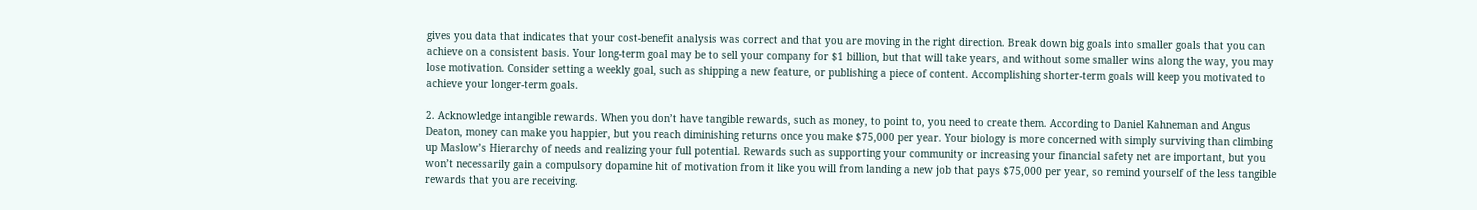gives you data that indicates that your cost-benefit analysis was correct and that you are moving in the right direction. Break down big goals into smaller goals that you can achieve on a consistent basis. Your long-term goal may be to sell your company for $1 billion, but that will take years, and without some smaller wins along the way, you may lose motivation. Consider setting a weekly goal, such as shipping a new feature, or publishing a piece of content. Accomplishing shorter-term goals will keep you motivated to achieve your longer-term goals.

2. Acknowledge intangible rewards. When you don’t have tangible rewards, such as money, to point to, you need to create them. According to Daniel Kahneman and Angus Deaton, money can make you happier, but you reach diminishing returns once you make $75,000 per year. Your biology is more concerned with simply surviving than climbing up Maslow’s Hierarchy of needs and realizing your full potential. Rewards such as supporting your community or increasing your financial safety net are important, but you won’t necessarily gain a compulsory dopamine hit of motivation from it like you will from landing a new job that pays $75,000 per year, so remind yourself of the less tangible rewards that you are receiving.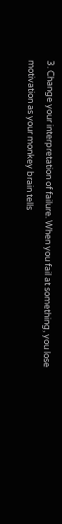3. Change your interpretation of failure. When you fail at something, you lose motivation as your monkey brain tells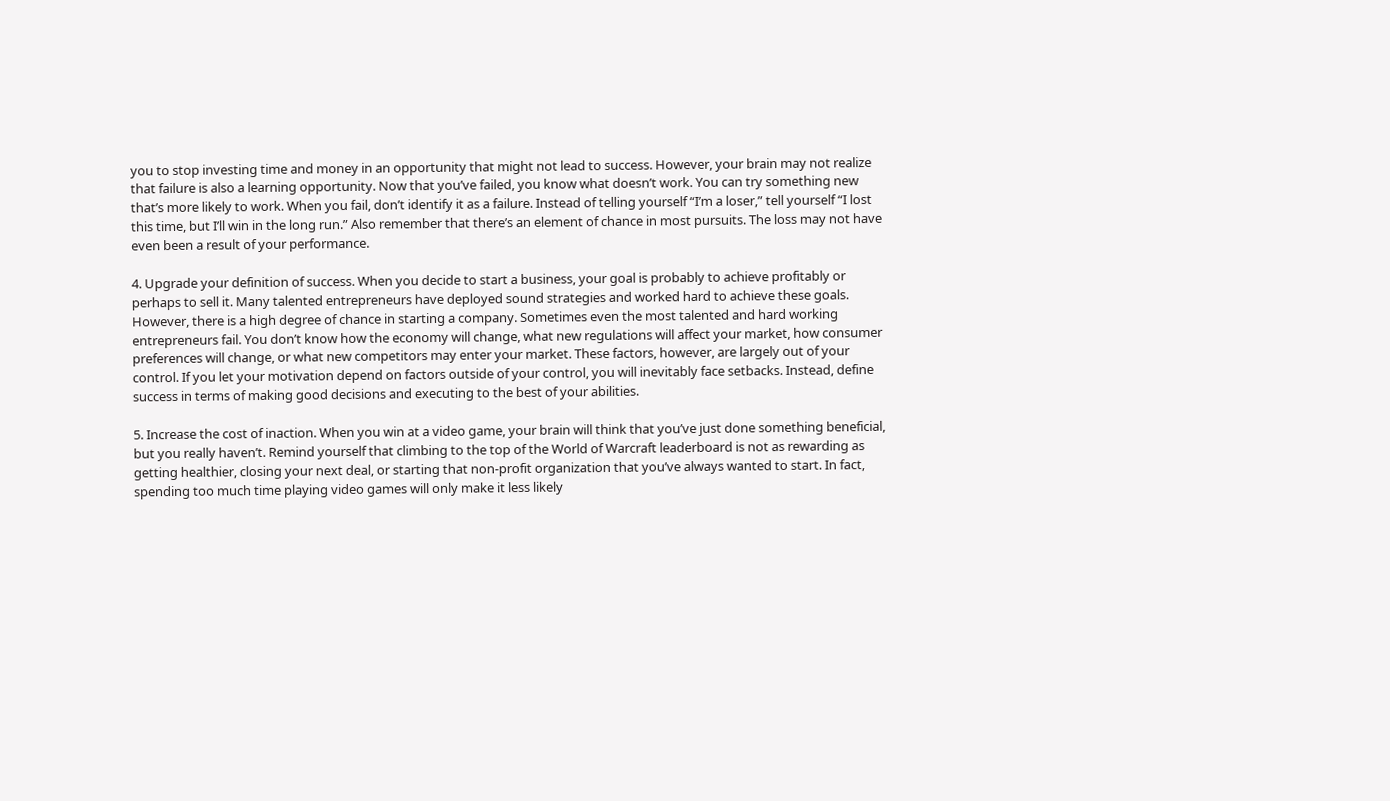you to stop investing time and money in an opportunity that might not lead to success. However, your brain may not realize that failure is also a learning opportunity. Now that you’ve failed, you know what doesn’t work. You can try something new that’s more likely to work. When you fail, don’t identify it as a failure. Instead of telling yourself “I’m a loser,” tell yourself “I lost this time, but I’ll win in the long run.” Also remember that there’s an element of chance in most pursuits. The loss may not have even been a result of your performance.

4. Upgrade your definition of success. When you decide to start a business, your goal is probably to achieve profitably or perhaps to sell it. Many talented entrepreneurs have deployed sound strategies and worked hard to achieve these goals. However, there is a high degree of chance in starting a company. Sometimes even the most talented and hard working entrepreneurs fail. You don’t know how the economy will change, what new regulations will affect your market, how consumer preferences will change, or what new competitors may enter your market. These factors, however, are largely out of your control. If you let your motivation depend on factors outside of your control, you will inevitably face setbacks. Instead, define success in terms of making good decisions and executing to the best of your abilities.

5. Increase the cost of inaction. When you win at a video game, your brain will think that you’ve just done something beneficial, but you really haven’t. Remind yourself that climbing to the top of the World of Warcraft leaderboard is not as rewarding as getting healthier, closing your next deal, or starting that non-profit organization that you’ve always wanted to start. In fact, spending too much time playing video games will only make it less likely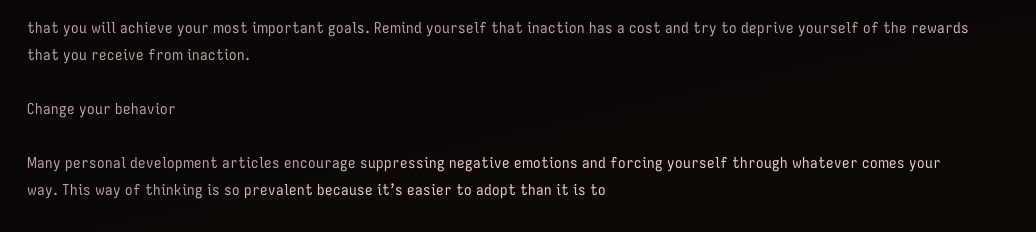that you will achieve your most important goals. Remind yourself that inaction has a cost and try to deprive yourself of the rewards that you receive from inaction.

Change your behavior

Many personal development articles encourage suppressing negative emotions and forcing yourself through whatever comes your way. This way of thinking is so prevalent because it’s easier to adopt than it is to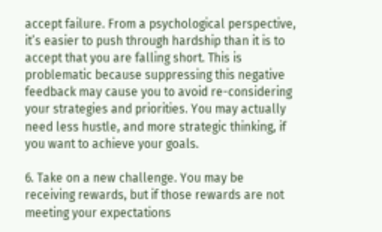accept failure. From a psychological perspective, it’s easier to push through hardship than it is to accept that you are falling short. This is problematic because suppressing this negative feedback may cause you to avoid re-considering your strategies and priorities. You may actually need less hustle, and more strategic thinking, if you want to achieve your goals.

6. Take on a new challenge. You may be receiving rewards, but if those rewards are not meeting your expectations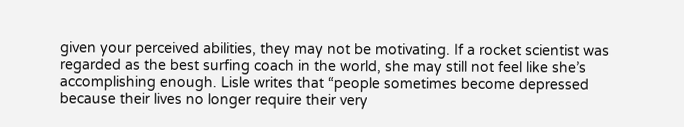given your perceived abilities, they may not be motivating. If a rocket scientist was regarded as the best surfing coach in the world, she may still not feel like she’s accomplishing enough. Lisle writes that “people sometimes become depressed because their lives no longer require their very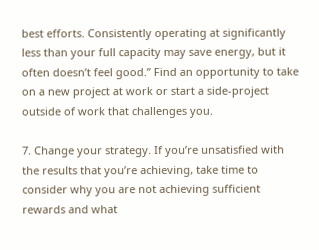best efforts. Consistently operating at significantly less than your full capacity may save energy, but it often doesn’t feel good.” Find an opportunity to take on a new project at work or start a side-project outside of work that challenges you.

7. Change your strategy. If you’re unsatisfied with the results that you’re achieving, take time to consider why you are not achieving sufficient rewards and what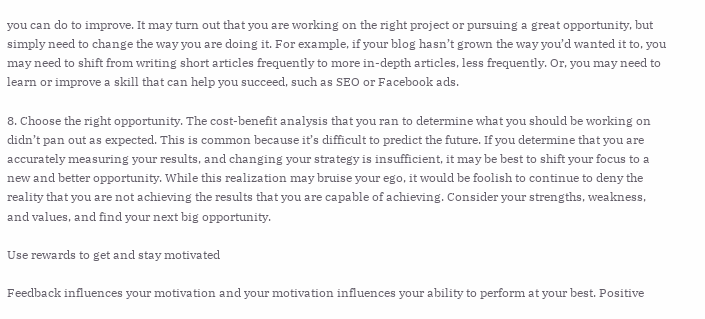you can do to improve. It may turn out that you are working on the right project or pursuing a great opportunity, but simply need to change the way you are doing it. For example, if your blog hasn’t grown the way you’d wanted it to, you may need to shift from writing short articles frequently to more in-depth articles, less frequently. Or, you may need to learn or improve a skill that can help you succeed, such as SEO or Facebook ads.

8. Choose the right opportunity. The cost-benefit analysis that you ran to determine what you should be working on didn’t pan out as expected. This is common because it’s difficult to predict the future. If you determine that you are accurately measuring your results, and changing your strategy is insufficient, it may be best to shift your focus to a new and better opportunity. While this realization may bruise your ego, it would be foolish to continue to deny the reality that you are not achieving the results that you are capable of achieving. Consider your strengths, weakness, and values, and find your next big opportunity.

Use rewards to get and stay motivated

Feedback influences your motivation and your motivation influences your ability to perform at your best. Positive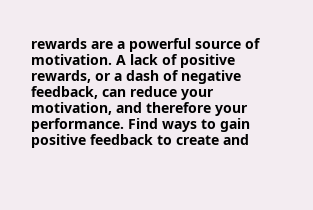rewards are a powerful source of motivation. A lack of positive rewards, or a dash of negative feedback, can reduce your motivation, and therefore your performance. Find ways to gain positive feedback to create and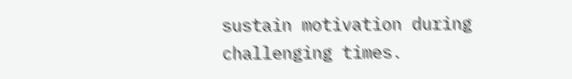sustain motivation during challenging times.